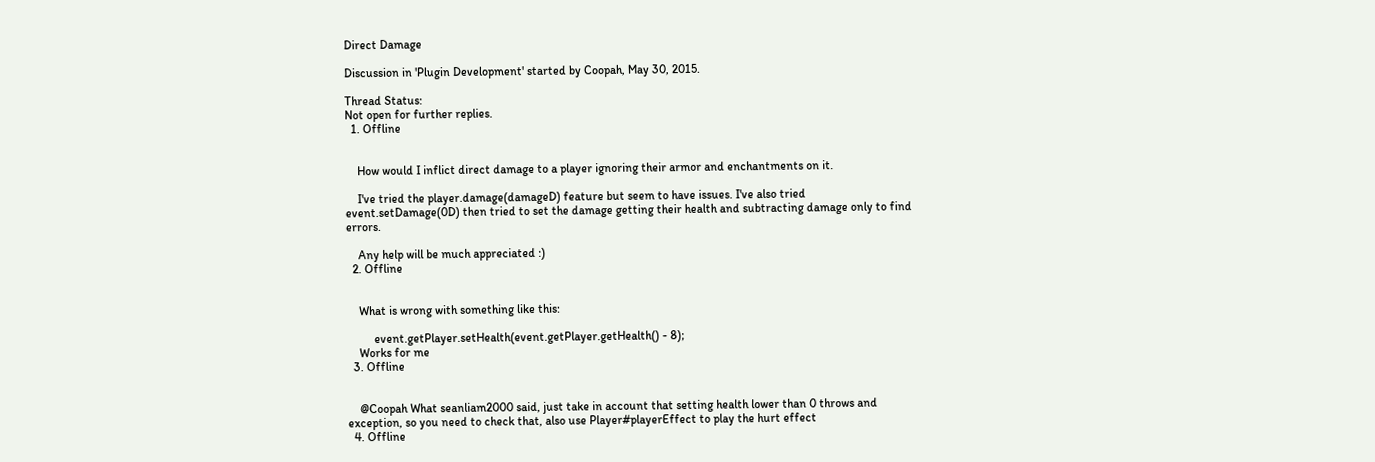Direct Damage

Discussion in 'Plugin Development' started by Coopah, May 30, 2015.

Thread Status:
Not open for further replies.
  1. Offline


    How would I inflict direct damage to a player ignoring their armor and enchantments on it.

    I've tried the player.damage(damageD) feature but seem to have issues. I've also tried event.setDamage(0D) then tried to set the damage getting their health and subtracting damage only to find errors.

    Any help will be much appreciated :)
  2. Offline


    What is wrong with something like this:

         event.getPlayer.setHealth(event.getPlayer.getHealth() - 8);
    Works for me
  3. Offline


    @Coopah What seanliam2000 said, just take in account that setting health lower than 0 throws and exception, so you need to check that, also use Player#playerEffect to play the hurt effect
  4. Offline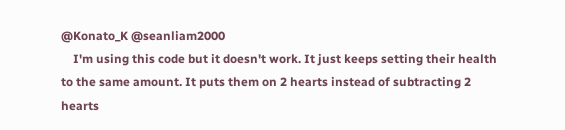@Konato_K @seanliam2000
    I'm using this code but it doesn't work. It just keeps setting their health to the same amount. It puts them on 2 hearts instead of subtracting 2 hearts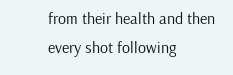from their health and then every shot following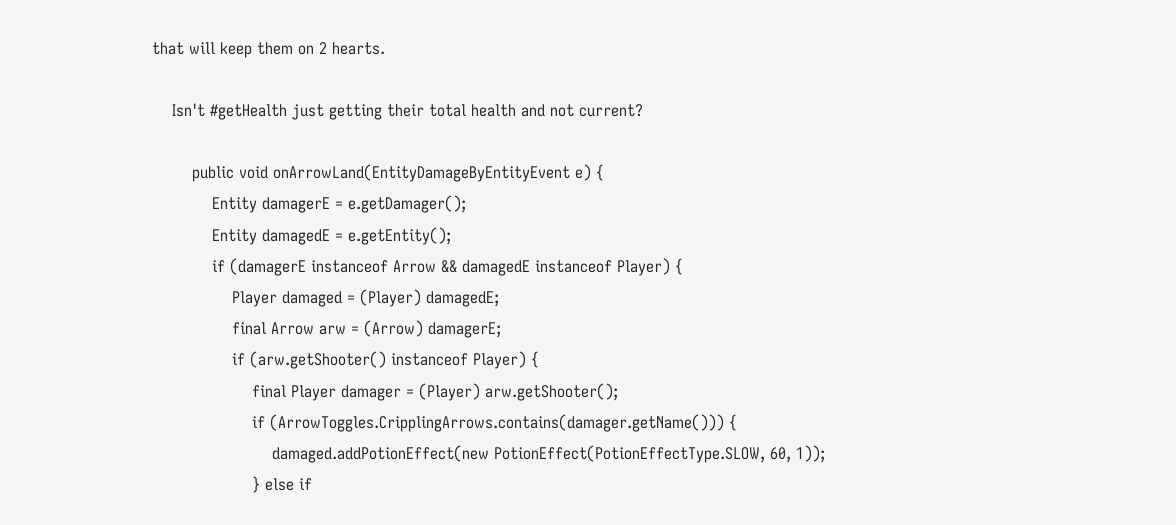that will keep them on 2 hearts.

    Isn't #getHealth just getting their total health and not current?

        public void onArrowLand(EntityDamageByEntityEvent e) {
            Entity damagerE = e.getDamager();
            Entity damagedE = e.getEntity();
            if (damagerE instanceof Arrow && damagedE instanceof Player) {
                Player damaged = (Player) damagedE;
                final Arrow arw = (Arrow) damagerE;
                if (arw.getShooter() instanceof Player) {
                    final Player damager = (Player) arw.getShooter();
                    if (ArrowToggles.CripplingArrows.contains(damager.getName())) {
                        damaged.addPotionEffect(new PotionEffect(PotionEffectType.SLOW, 60, 1));
                    } else if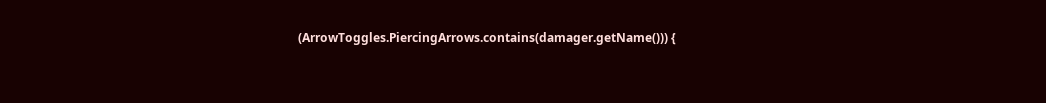(ArrowToggles.PiercingArrows.contains(damager.getName())) {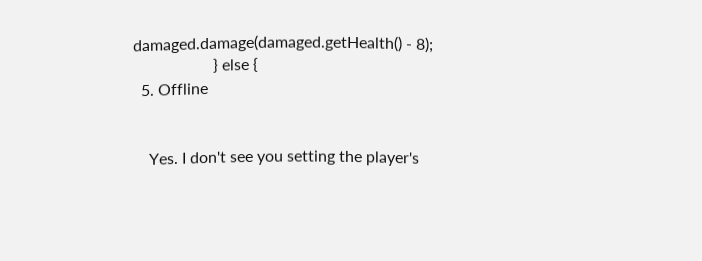damaged.damage(damaged.getHealth() - 8);
                    } else {
  5. Offline


    Yes. I don't see you setting the player's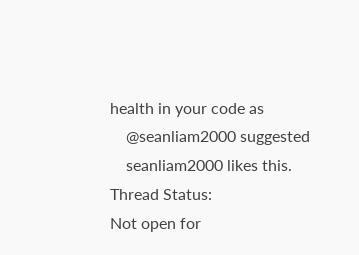health in your code as
    @seanliam2000 suggested
    seanliam2000 likes this.
Thread Status:
Not open for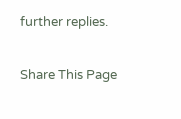further replies.

Share This Page